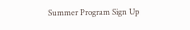Summer Program Sign Up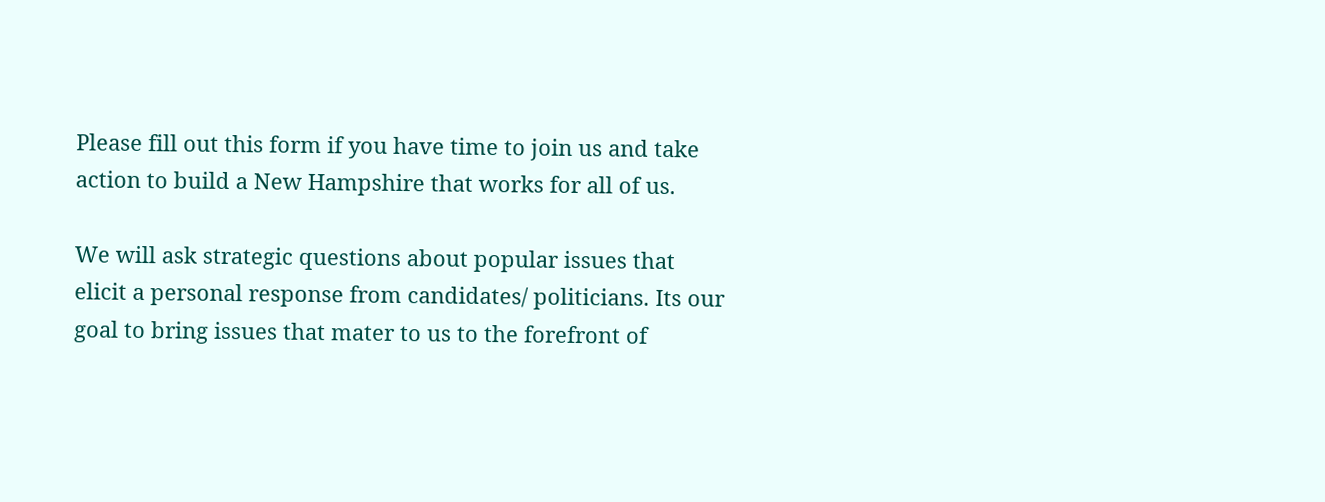Please fill out this form if you have time to join us and take action to build a New Hampshire that works for all of us.

We will ask strategic questions about popular issues that elicit a personal response from candidates/ politicians. Its our goal to bring issues that mater to us to the forefront of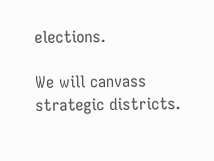elections.

We will canvass strategic districts.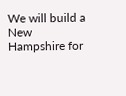We will build a New Hampshire for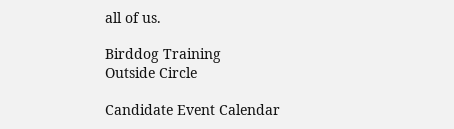all of us.

Birddog Training
Outside Circle

Candidate Event Calendar